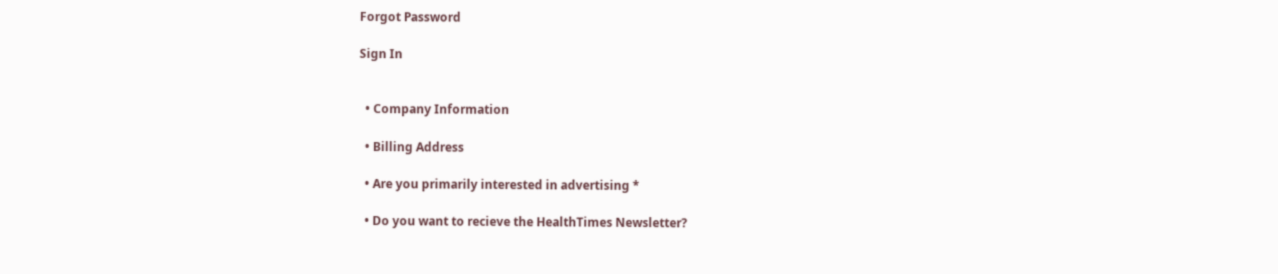Forgot Password

Sign In


  • Company Information

  • Billing Address

  • Are you primarily interested in advertising *

  • Do you want to recieve the HealthTimes Newsletter?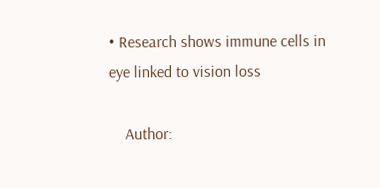• Research shows immune cells in eye linked to vision loss

    Author: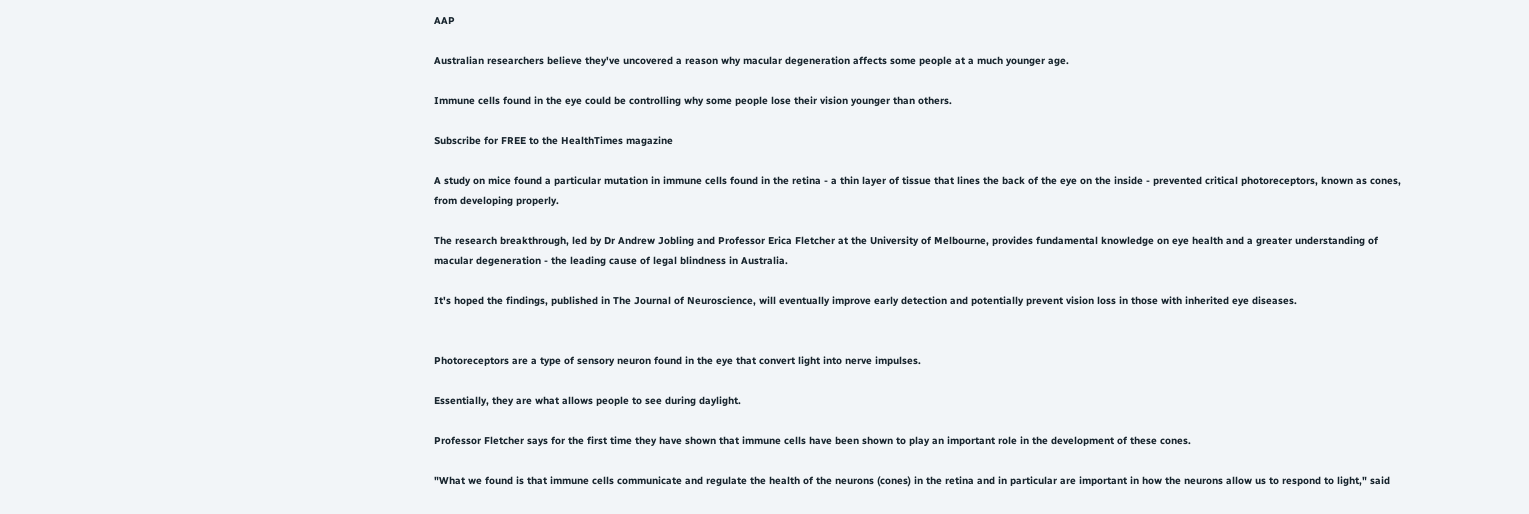AAP

Australian researchers believe they've uncovered a reason why macular degeneration affects some people at a much younger age.

Immune cells found in the eye could be controlling why some people lose their vision younger than others.

Subscribe for FREE to the HealthTimes magazine

A study on mice found a particular mutation in immune cells found in the retina - a thin layer of tissue that lines the back of the eye on the inside - prevented critical photoreceptors, known as cones, from developing properly.

The research breakthrough, led by Dr Andrew Jobling and Professor Erica Fletcher at the University of Melbourne, provides fundamental knowledge on eye health and a greater understanding of macular degeneration - the leading cause of legal blindness in Australia.

It's hoped the findings, published in The Journal of Neuroscience, will eventually improve early detection and potentially prevent vision loss in those with inherited eye diseases.


Photoreceptors are a type of sensory neuron found in the eye that convert light into nerve impulses.

Essentially, they are what allows people to see during daylight.

Professor Fletcher says for the first time they have shown that immune cells have been shown to play an important role in the development of these cones.

"What we found is that immune cells communicate and regulate the health of the neurons (cones) in the retina and in particular are important in how the neurons allow us to respond to light," said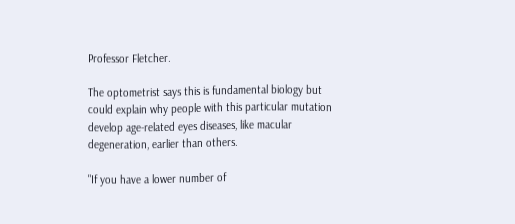Professor Fletcher.

The optometrist says this is fundamental biology but could explain why people with this particular mutation develop age-related eyes diseases, like macular degeneration, earlier than others.

"If you have a lower number of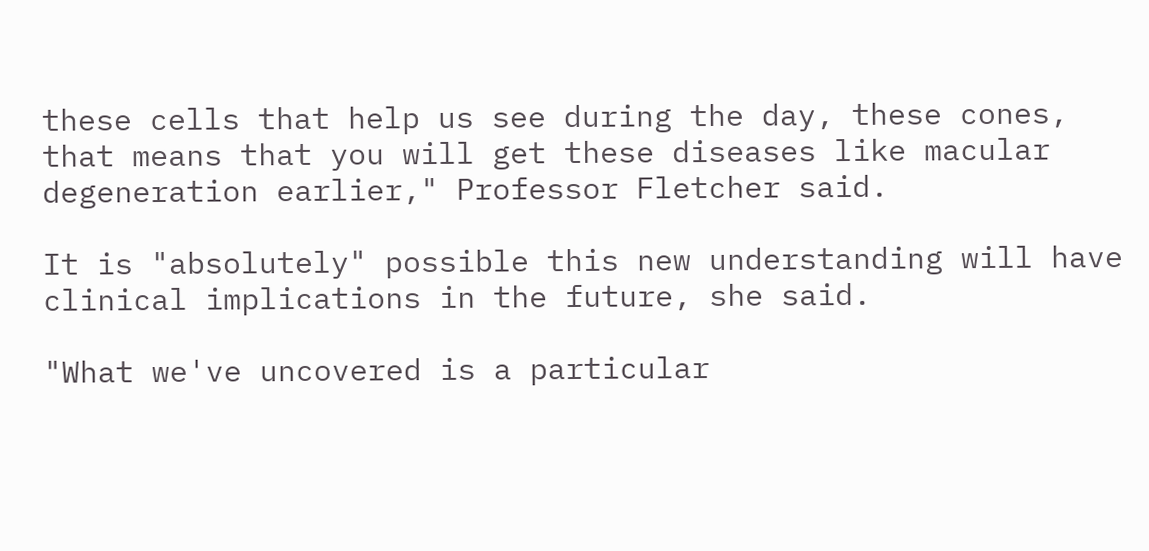these cells that help us see during the day, these cones, that means that you will get these diseases like macular degeneration earlier," Professor Fletcher said.

It is "absolutely" possible this new understanding will have clinical implications in the future, she said.

"What we've uncovered is a particular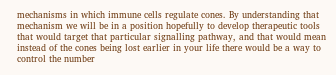mechanisms in which immune cells regulate cones. By understanding that mechanism we will be in a position hopefully to develop therapeutic tools that would target that particular signalling pathway, and that would mean instead of the cones being lost earlier in your life there would be a way to control the number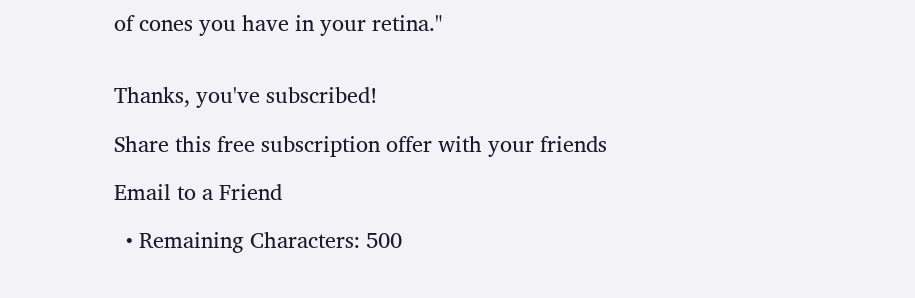of cones you have in your retina."


Thanks, you've subscribed!

Share this free subscription offer with your friends

Email to a Friend

  • Remaining Characters: 500